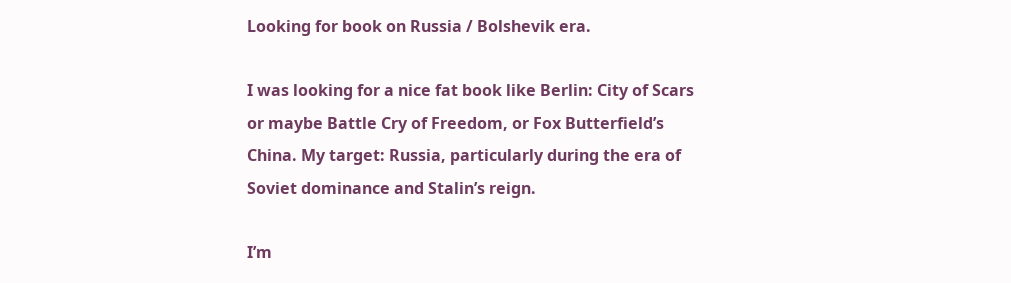Looking for book on Russia / Bolshevik era.

I was looking for a nice fat book like Berlin: City of Scars or maybe Battle Cry of Freedom, or Fox Butterfield’s China. My target: Russia, particularly during the era of Soviet dominance and Stalin’s reign.

I’m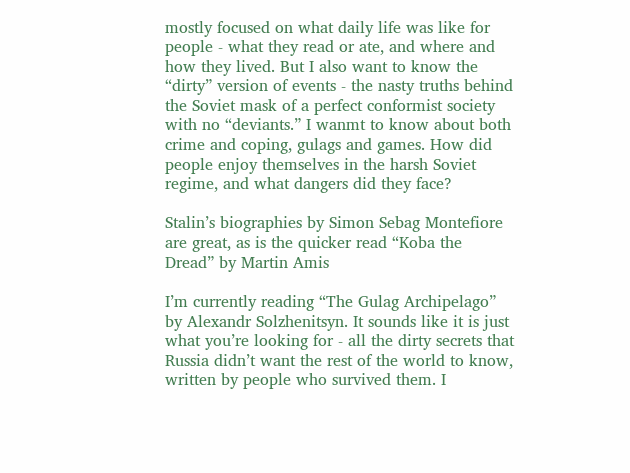mostly focused on what daily life was like for people - what they read or ate, and where and how they lived. But I also want to know the “dirty” version of events - the nasty truths behind the Soviet mask of a perfect conformist society with no “deviants.” I wanmt to know about both crime and coping, gulags and games. How did people enjoy themselves in the harsh Soviet regime, and what dangers did they face?

Stalin’s biographies by Simon Sebag Montefiore are great, as is the quicker read “Koba the Dread” by Martin Amis

I’m currently reading “The Gulag Archipelago” by Alexandr Solzhenitsyn. It sounds like it is just what you’re looking for - all the dirty secrets that Russia didn’t want the rest of the world to know, written by people who survived them. I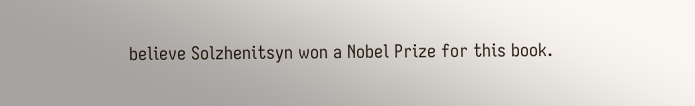believe Solzhenitsyn won a Nobel Prize for this book.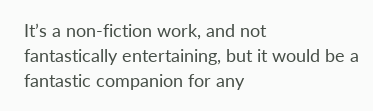It’s a non-fiction work, and not fantastically entertaining, but it would be a fantastic companion for any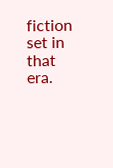fiction set in that era.